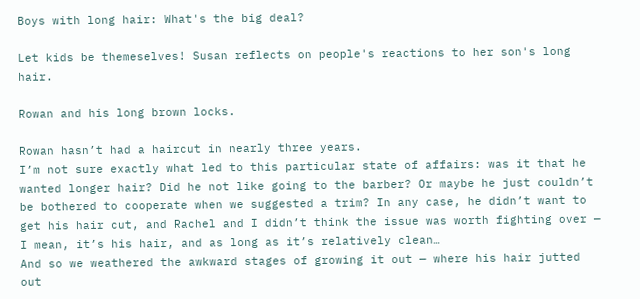Boys with long hair: What's the big deal?

Let kids be themeselves! Susan reflects on people's reactions to her son's long hair.

Rowan and his long brown locks.

Rowan hasn’t had a haircut in nearly three years.
I’m not sure exactly what led to this particular state of affairs: was it that he wanted longer hair? Did he not like going to the barber? Or maybe he just couldn’t be bothered to cooperate when we suggested a trim? In any case, he didn’t want to get his hair cut, and Rachel and I didn’t think the issue was worth fighting over — I mean, it’s his hair, and as long as it’s relatively clean…
And so we weathered the awkward stages of growing it out — where his hair jutted out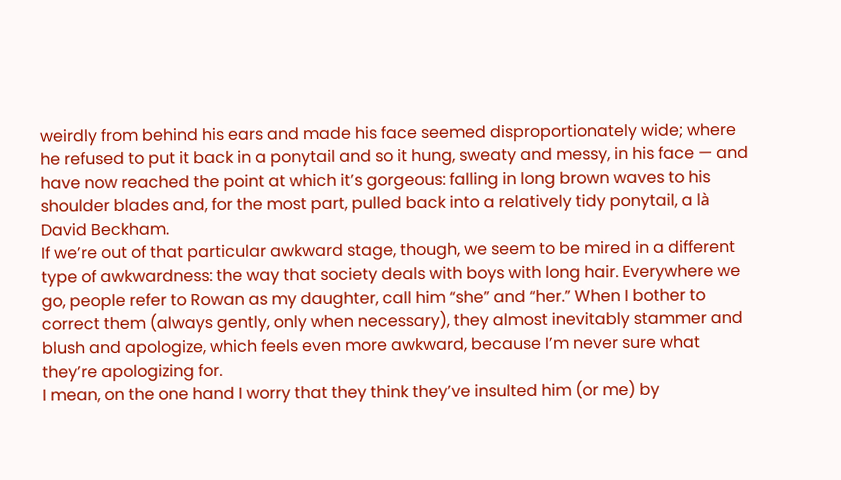weirdly from behind his ears and made his face seemed disproportionately wide; where he refused to put it back in a ponytail and so it hung, sweaty and messy, in his face — and have now reached the point at which it’s gorgeous: falling in long brown waves to his shoulder blades and, for the most part, pulled back into a relatively tidy ponytail, a là David Beckham.
If we’re out of that particular awkward stage, though, we seem to be mired in a different type of awkwardness: the way that society deals with boys with long hair. Everywhere we go, people refer to Rowan as my daughter, call him “she” and “her.” When I bother to correct them (always gently, only when necessary), they almost inevitably stammer and blush and apologize, which feels even more awkward, because I’m never sure what they’re apologizing for.
I mean, on the one hand I worry that they think they’ve insulted him (or me) by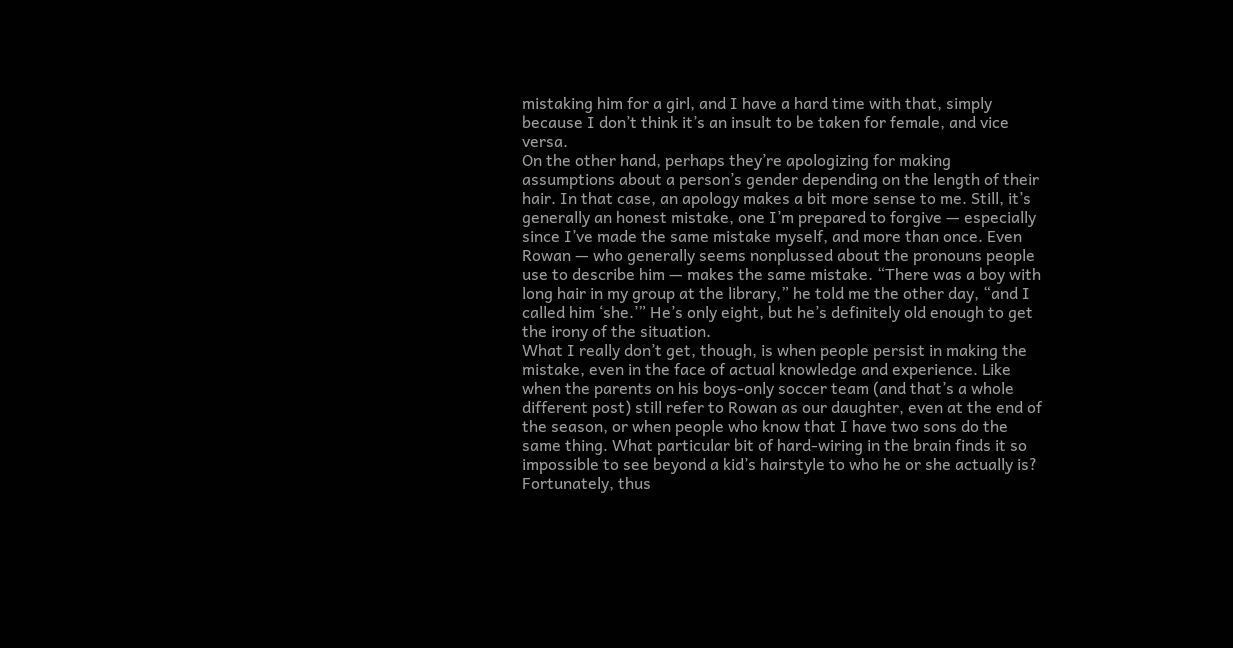mistaking him for a girl, and I have a hard time with that, simply because I don’t think it’s an insult to be taken for female, and vice versa.
On the other hand, perhaps they’re apologizing for making assumptions about a person’s gender depending on the length of their hair. In that case, an apology makes a bit more sense to me. Still, it’s generally an honest mistake, one I’m prepared to forgive — especially since I’ve made the same mistake myself, and more than once. Even Rowan — who generally seems nonplussed about the pronouns people use to describe him — makes the same mistake. “There was a boy with long hair in my group at the library,” he told me the other day, “and I called him ‘she.’” He’s only eight, but he’s definitely old enough to get the irony of the situation.
What I really don’t get, though, is when people persist in making the mistake, even in the face of actual knowledge and experience. Like when the parents on his boys-only soccer team (and that’s a whole different post) still refer to Rowan as our daughter, even at the end of the season, or when people who know that I have two sons do the same thing. What particular bit of hard-wiring in the brain finds it so impossible to see beyond a kid’s hairstyle to who he or she actually is?
Fortunately, thus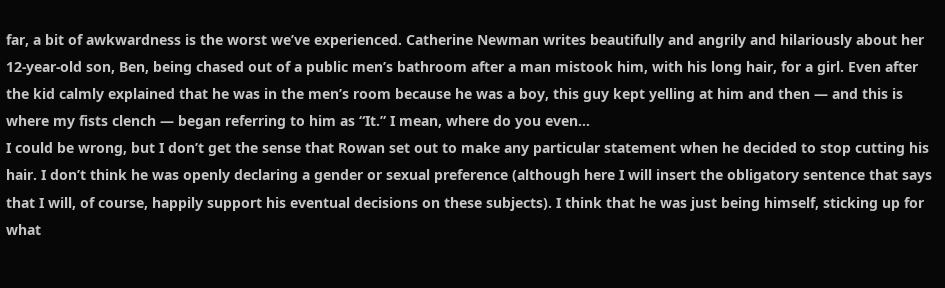far, a bit of awkwardness is the worst we’ve experienced. Catherine Newman writes beautifully and angrily and hilariously about her 12-year-old son, Ben, being chased out of a public men’s bathroom after a man mistook him, with his long hair, for a girl. Even after the kid calmly explained that he was in the men’s room because he was a boy, this guy kept yelling at him and then — and this is where my fists clench — began referring to him as “It.” I mean, where do you even…
I could be wrong, but I don’t get the sense that Rowan set out to make any particular statement when he decided to stop cutting his hair. I don’t think he was openly declaring a gender or sexual preference (although here I will insert the obligatory sentence that says that I will, of course, happily support his eventual decisions on these subjects). I think that he was just being himself, sticking up for what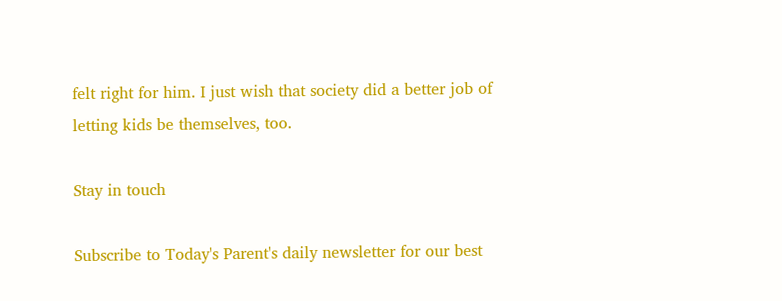felt right for him. I just wish that society did a better job of letting kids be themselves, too.

Stay in touch

Subscribe to Today's Parent's daily newsletter for our best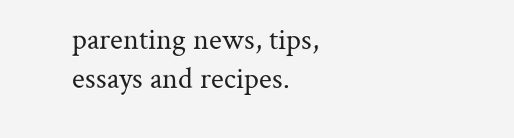parenting news, tips, essays and recipes.